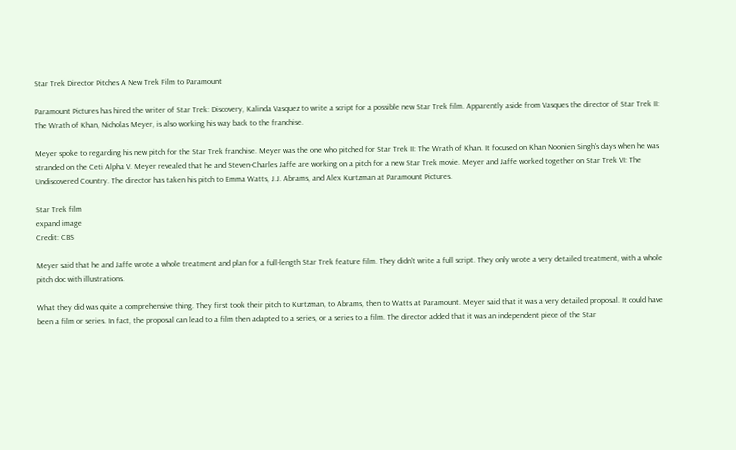Star Trek Director Pitches A New Trek Film to Paramount

Paramount Pictures has hired the writer of Star Trek: Discovery, Kalinda Vasquez to write a script for a possible new Star Trek film. Apparently aside from Vasques the director of Star Trek II: The Wrath of Khan, Nicholas Meyer, is also working his way back to the franchise.

Meyer spoke to regarding his new pitch for the Star Trek franchise. Meyer was the one who pitched for Star Trek II: The Wrath of Khan. It focused on Khan Noonien Singh's days when he was stranded on the Ceti Alpha V. Meyer revealed that he and Steven-Charles Jaffe are working on a pitch for a new Star Trek movie. Meyer and Jaffe worked together on Star Trek VI: The Undiscovered Country. The director has taken his pitch to Emma Watts, J.J. Abrams, and Alex Kurtzman at Paramount Pictures.

Star Trek film
expand image
Credit: CBS

Meyer said that he and Jaffe wrote a whole treatment and plan for a full-length Star Trek feature film. They didn't write a full script. They only wrote a very detailed treatment, with a whole pitch doc with illustrations.

What they did was quite a comprehensive thing. They first took their pitch to Kurtzman, to Abrams, then to Watts at Paramount. Meyer said that it was a very detailed proposal. It could have been a film or series. In fact, the proposal can lead to a film then adapted to a series, or a series to a film. The director added that it was an independent piece of the Star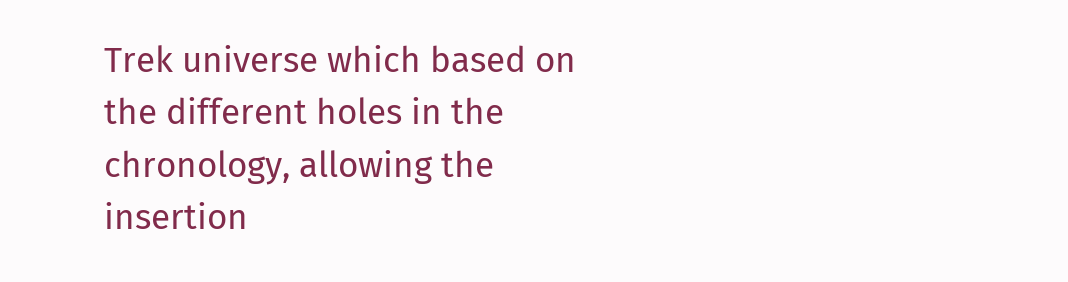Trek universe which based on the different holes in the chronology, allowing the insertion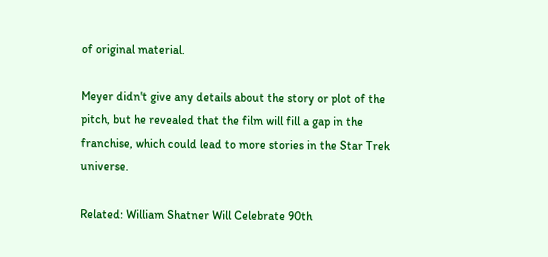of original material.

Meyer didn't give any details about the story or plot of the pitch, but he revealed that the film will fill a gap in the franchise, which could lead to more stories in the Star Trek universe.

Related: William Shatner Will Celebrate 90th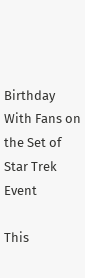Birthday With Fans on the Set of Star Trek Event

This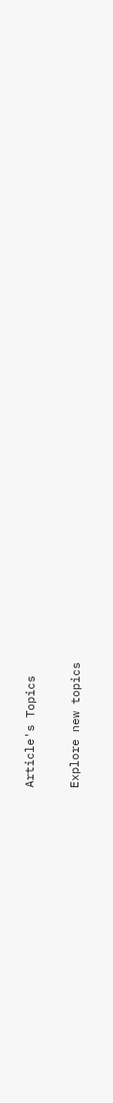Article's Topics

Explore new topics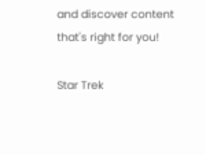and discover content that's right for you!

Star Trek